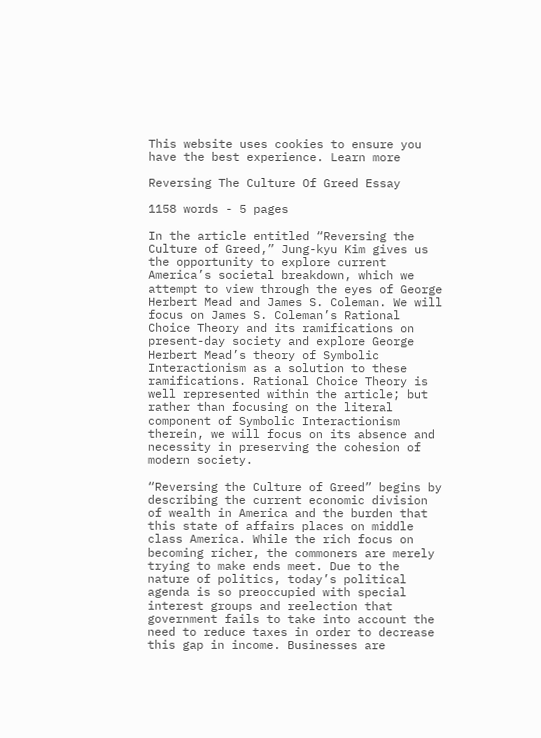This website uses cookies to ensure you have the best experience. Learn more

Reversing The Culture Of Greed Essay

1158 words - 5 pages

In the article entitled “Reversing the Culture of Greed,” Jung-kyu Kim gives us the opportunity to explore current America’s societal breakdown, which we attempt to view through the eyes of George Herbert Mead and James S. Coleman. We will focus on James S. Coleman’s Rational Choice Theory and its ramifications on present-day society and explore George Herbert Mead’s theory of Symbolic Interactionism as a solution to these ramifications. Rational Choice Theory is well represented within the article; but rather than focusing on the literal component of Symbolic Interactionism therein, we will focus on its absence and necessity in preserving the cohesion of modern society.

“Reversing the Culture of Greed” begins by describing the current economic division of wealth in America and the burden that this state of affairs places on middle class America. While the rich focus on becoming richer, the commoners are merely trying to make ends meet. Due to the nature of politics, today’s political agenda is so preoccupied with special interest groups and reelection that government fails to take into account the need to reduce taxes in order to decrease this gap in income. Businesses are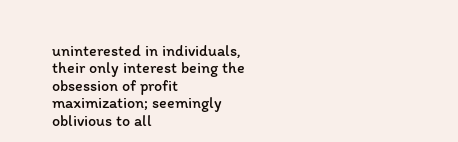uninterested in individuals, their only interest being the obsession of profit maximization; seemingly oblivious to all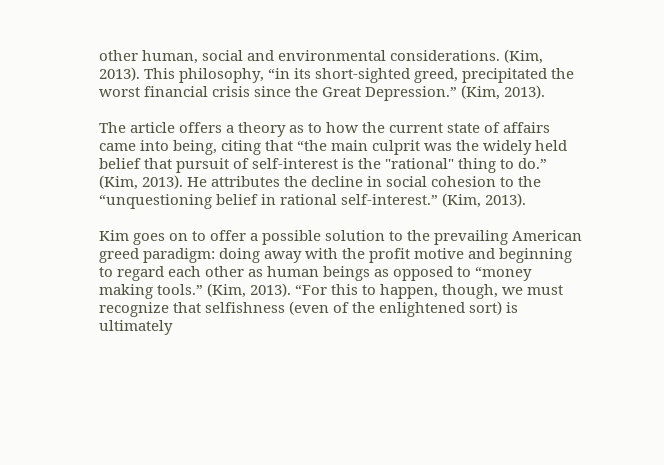other human, social and environmental considerations. (Kim, 2013). This philosophy, “in its short-sighted greed, precipitated the worst financial crisis since the Great Depression.” (Kim, 2013).

The article offers a theory as to how the current state of affairs came into being, citing that “the main culprit was the widely held belief that pursuit of self-interest is the "rational" thing to do.” (Kim, 2013). He attributes the decline in social cohesion to the “unquestioning belief in rational self-interest.” (Kim, 2013).

Kim goes on to offer a possible solution to the prevailing American greed paradigm: doing away with the profit motive and beginning to regard each other as human beings as opposed to “money making tools.” (Kim, 2013). “For this to happen, though, we must recognize that selfishness (even of the enlightened sort) is ultimately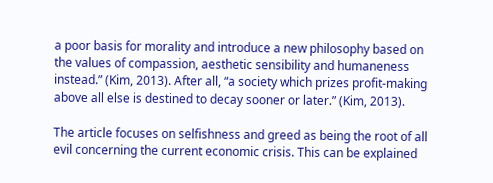a poor basis for morality and introduce a new philosophy based on the values of compassion, aesthetic sensibility and humaneness instead.” (Kim, 2013). After all, “a society which prizes profit-making above all else is destined to decay sooner or later.” (Kim, 2013).

The article focuses on selfishness and greed as being the root of all evil concerning the current economic crisis. This can be explained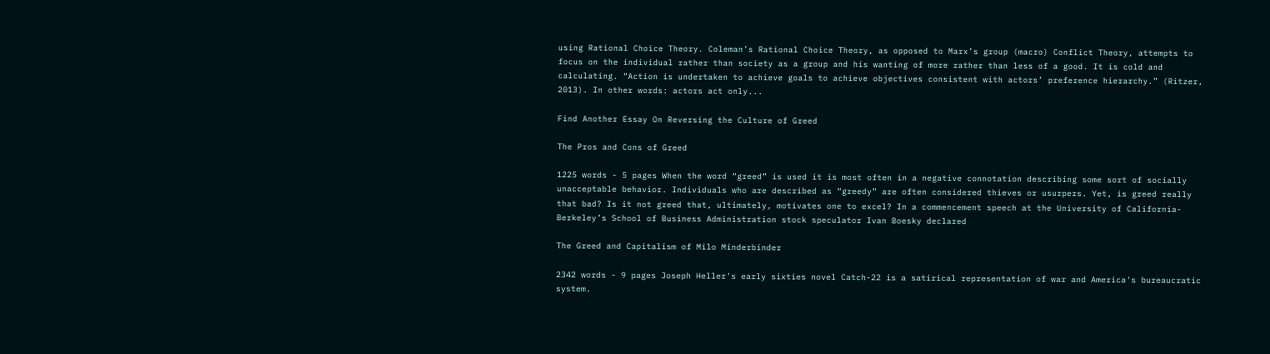using Rational Choice Theory. Coleman’s Rational Choice Theory, as opposed to Marx’s group (macro) Conflict Theory, attempts to focus on the individual rather than society as a group and his wanting of more rather than less of a good. It is cold and calculating. “Action is undertaken to achieve goals to achieve objectives consistent with actors’ preference hierarchy.” (Ritzer, 2013). In other words: actors act only...

Find Another Essay On Reversing the Culture of Greed

The Pros and Cons of Greed

1225 words - 5 pages When the word “greed” is used it is most often in a negative connotation describing some sort of socially unacceptable behavior. Individuals who are described as “greedy” are often considered thieves or usurpers. Yet, is greed really that bad? Is it not greed that, ultimately, motivates one to excel? In a commencement speech at the University of California-Berkeley’s School of Business Administration stock speculator Ivan Boesky declared

The Greed and Capitalism of Milo Minderbinder

2342 words - 9 pages Joseph Heller's early sixties novel Catch-22 is a satirical representation of war and America's bureaucratic system.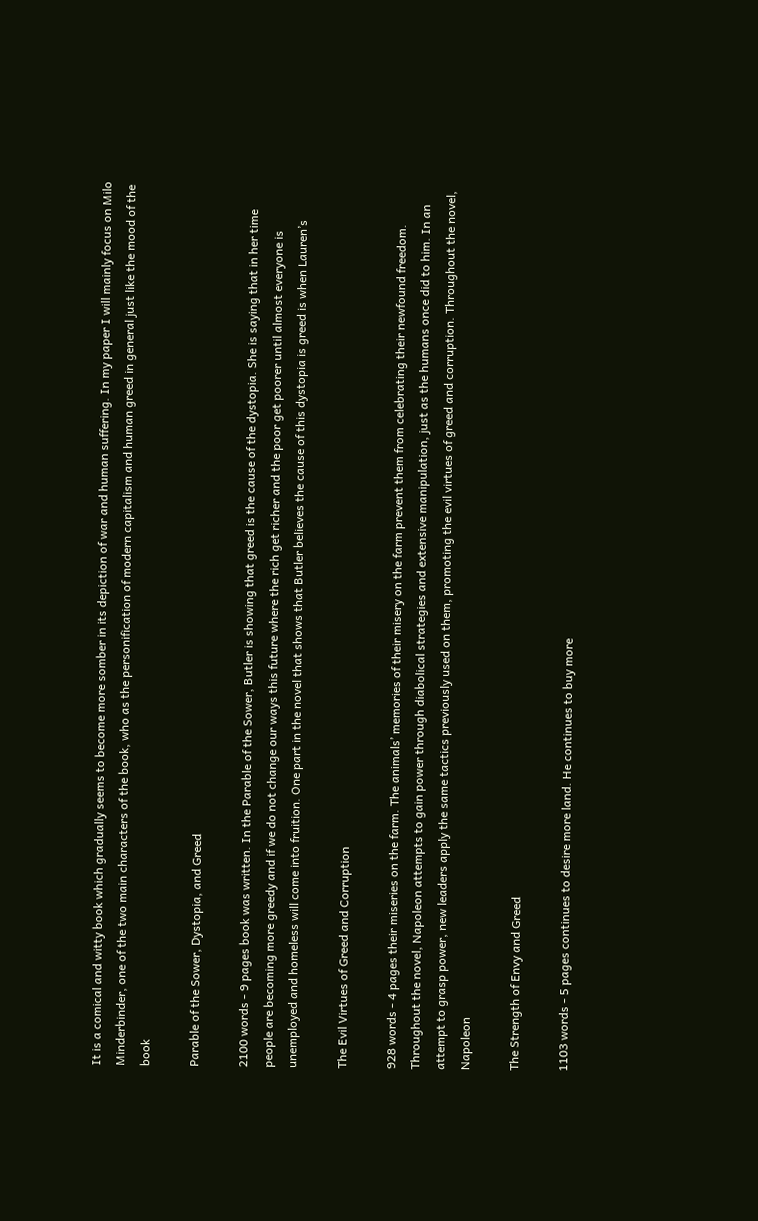It is a comical and witty book which gradually seems to become more somber in its depiction of war and human suffering. In my paper I will mainly focus on Milo Minderbinder, one of the two main characters of the book, who as the personification of modern capitalism and human greed in general just like the mood of the book

Parable of the Sower, Dystopia, and Greed

2100 words - 9 pages book was written. In the Parable of the Sower, Butler is showing that greed is the cause of the dystopia. She is saying that in her time people are becoming more greedy and if we do not change our ways this future where the rich get richer and the poor get poorer until almost everyone is unemployed and homeless will come into fruition. One part in the novel that shows that Butler believes the cause of this dystopia is greed is when Lauren’s

The Evil Virtues of Greed and Corruption

928 words - 4 pages their miseries on the farm. The animals’ memories of their misery on the farm prevent them from celebrating their newfound freedom. Throughout the novel, Napoleon attempts to gain power through diabolical strategies and extensive manipulation, just as the humans once did to him. In an attempt to grasp power, new leaders apply the same tactics previously used on them, promoting the evil virtues of greed and corruption. Throughout the novel, Napoleon

The Strength of Envy and Greed

1103 words - 5 pages continues to desire more land. He continues to buy more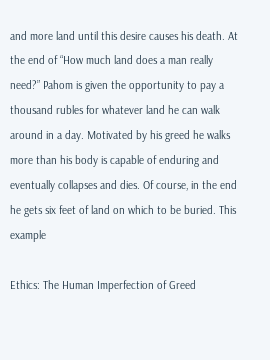and more land until this desire causes his death. At the end of “How much land does a man really need?” Pahom is given the opportunity to pay a thousand rubles for whatever land he can walk around in a day. Motivated by his greed he walks more than his body is capable of enduring and eventually collapses and dies. Of course, in the end he gets six feet of land on which to be buried. This example

Ethics: The Human Imperfection of Greed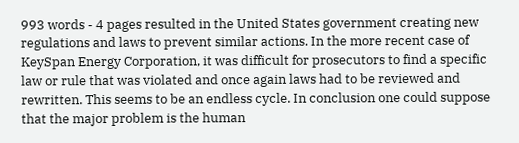993 words - 4 pages resulted in the United States government creating new regulations and laws to prevent similar actions. In the more recent case of KeySpan Energy Corporation, it was difficult for prosecutors to find a specific law or rule that was violated and once again laws had to be reviewed and rewritten. This seems to be an endless cycle. In conclusion one could suppose that the major problem is the human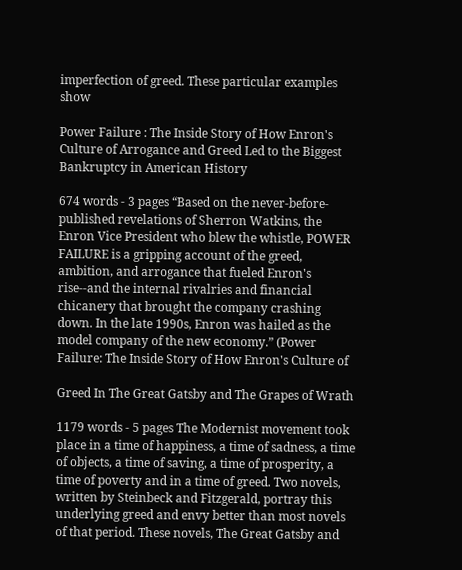imperfection of greed. These particular examples show

Power Failure : The Inside Story of How Enron's Culture of Arrogance and Greed Led to the Biggest Bankruptcy in American History

674 words - 3 pages “Based on the never-before-published revelations of Sherron Watkins, the Enron Vice President who blew the whistle, POWER FAILURE is a gripping account of the greed, ambition, and arrogance that fueled Enron's rise--and the internal rivalries and financial chicanery that brought the company crashing down. In the late 1990s, Enron was hailed as the model company of the new economy.” (Power Failure: The Inside Story of How Enron's Culture of

Greed In The Great Gatsby and The Grapes of Wrath

1179 words - 5 pages The Modernist movement took place in a time of happiness, a time of sadness, a time of objects, a time of saving, a time of prosperity, a time of poverty and in a time of greed. Two novels, written by Steinbeck and Fitzgerald, portray this underlying greed and envy better than most novels of that period. These novels, The Great Gatsby and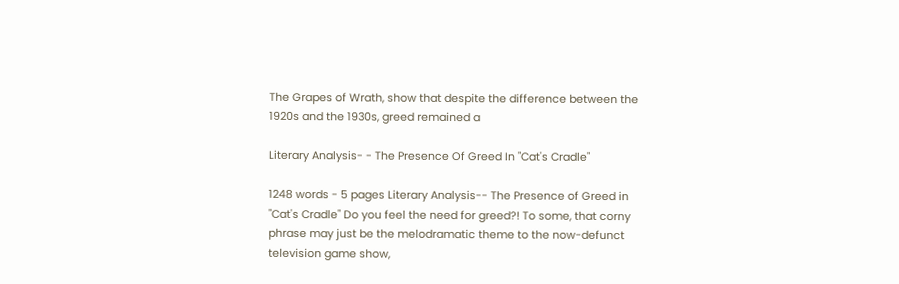The Grapes of Wrath, show that despite the difference between the 1920s and the 1930s, greed remained a

Literary Analysis- - The Presence Of Greed In "Cat's Cradle"

1248 words - 5 pages Literary Analysis-- The Presence of Greed in "Cat's Cradle" Do you feel the need for greed?! To some, that corny phrase may just be the melodramatic theme to the now-defunct television game show,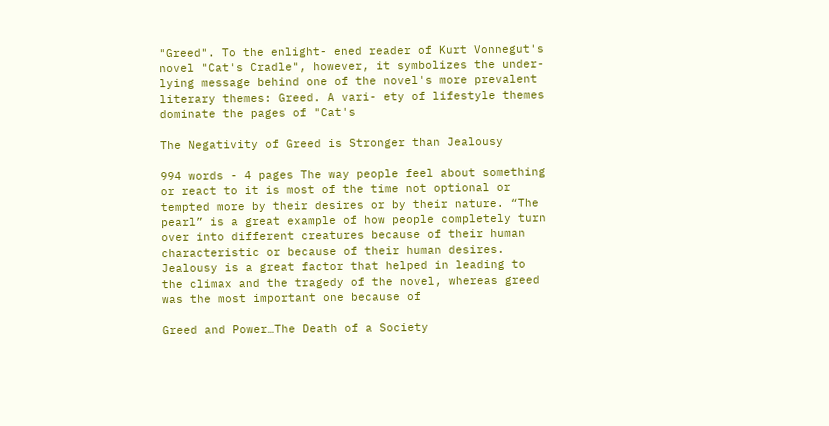"Greed". To the enlight- ened reader of Kurt Vonnegut's novel "Cat's Cradle", however, it symbolizes the under- lying message behind one of the novel's more prevalent literary themes: Greed. A vari- ety of lifestyle themes dominate the pages of "Cat's

The Negativity of Greed is Stronger than Jealousy

994 words - 4 pages The way people feel about something or react to it is most of the time not optional or tempted more by their desires or by their nature. “The pearl” is a great example of how people completely turn over into different creatures because of their human characteristic or because of their human desires. Jealousy is a great factor that helped in leading to the climax and the tragedy of the novel, whereas greed was the most important one because of

Greed and Power…The Death of a Society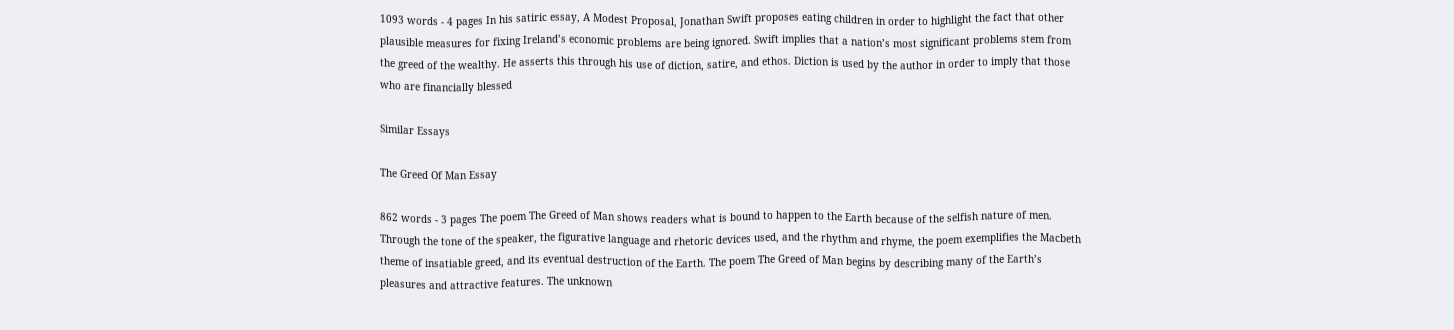1093 words - 4 pages In his satiric essay, A Modest Proposal, Jonathan Swift proposes eating children in order to highlight the fact that other plausible measures for fixing Ireland’s economic problems are being ignored. Swift implies that a nation’s most significant problems stem from the greed of the wealthy. He asserts this through his use of diction, satire, and ethos. Diction is used by the author in order to imply that those who are financially blessed

Similar Essays

The Greed Of Man Essay

862 words - 3 pages The poem The Greed of Man shows readers what is bound to happen to the Earth because of the selfish nature of men. Through the tone of the speaker, the figurative language and rhetoric devices used, and the rhythm and rhyme, the poem exemplifies the Macbeth theme of insatiable greed, and its eventual destruction of the Earth. The poem The Greed of Man begins by describing many of the Earth’s pleasures and attractive features. The unknown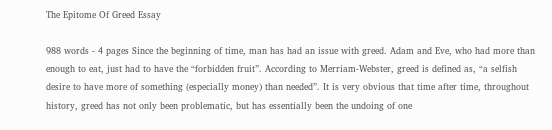The Epitome Of Greed Essay

988 words - 4 pages Since the beginning of time, man has had an issue with greed. Adam and Eve, who had more than enough to eat, just had to have the “forbidden fruit”. According to Merriam-Webster, greed is defined as, “a selfish desire to have more of something (especially money) than needed”. It is very obvious that time after time, throughout history, greed has not only been problematic, but has essentially been the undoing of one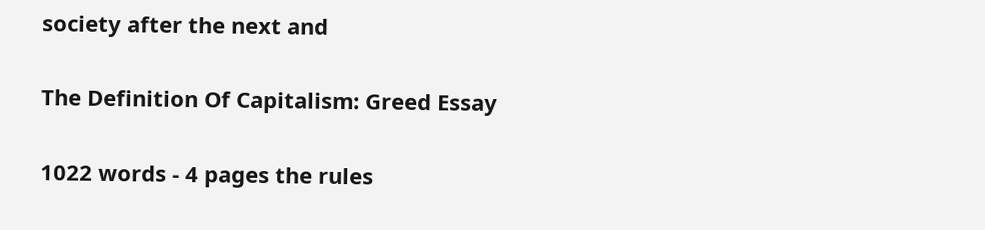society after the next and

The Definition Of Capitalism: Greed Essay

1022 words - 4 pages the rules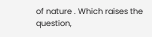of nature . Which raises the question,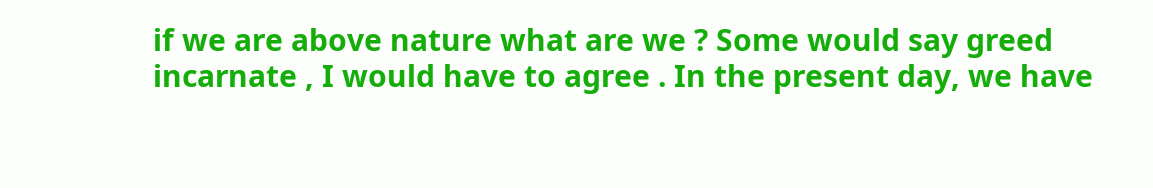if we are above nature what are we ? Some would say greed incarnate , I would have to agree . In the present day, we have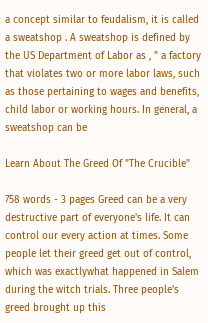a concept similar to feudalism, it is called a sweatshop . A sweatshop is defined by the US Department of Labor as , " a factory that violates two or more labor laws, such as those pertaining to wages and benefits, child labor or working hours. In general, a sweatshop can be

Learn About The Greed Of "The Crucible"

758 words - 3 pages Greed can be a very destructive part of everyone's life. It can control our every action at times. Some people let their greed get out of control, which was exactlywhat happened in Salem during the witch trials. Three people's greed brought up this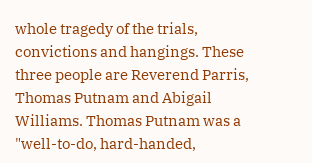whole tragedy of the trials, convictions and hangings. These three people are Reverend Parris, Thomas Putnam and Abigail Williams. Thomas Putnam was a "well-to-do, hard-handed,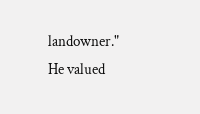landowner." He valued